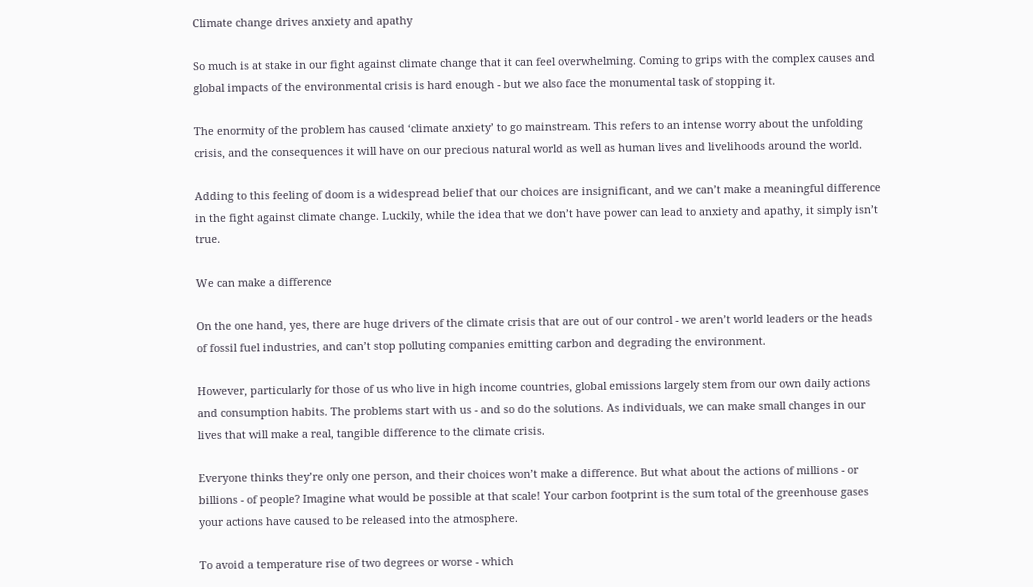Climate change drives anxiety and apathy

So much is at stake in our fight against climate change that it can feel overwhelming. Coming to grips with the complex causes and global impacts of the environmental crisis is hard enough - but we also face the monumental task of stopping it.

The enormity of the problem has caused ‘climate anxiety’ to go mainstream. This refers to an intense worry about the unfolding crisis, and the consequences it will have on our precious natural world as well as human lives and livelihoods around the world.

Adding to this feeling of doom is a widespread belief that our choices are insignificant, and we can’t make a meaningful difference in the fight against climate change. Luckily, while the idea that we don’t have power can lead to anxiety and apathy, it simply isn’t true.

We can make a difference

On the one hand, yes, there are huge drivers of the climate crisis that are out of our control - we aren’t world leaders or the heads of fossil fuel industries, and can’t stop polluting companies emitting carbon and degrading the environment.

However, particularly for those of us who live in high income countries, global emissions largely stem from our own daily actions and consumption habits. The problems start with us - and so do the solutions. As individuals, we can make small changes in our lives that will make a real, tangible difference to the climate crisis.

Everyone thinks they’re only one person, and their choices won’t make a difference. But what about the actions of millions - or billions - of people? Imagine what would be possible at that scale! Your carbon footprint is the sum total of the greenhouse gases your actions have caused to be released into the atmosphere.

To avoid a temperature rise of two degrees or worse - which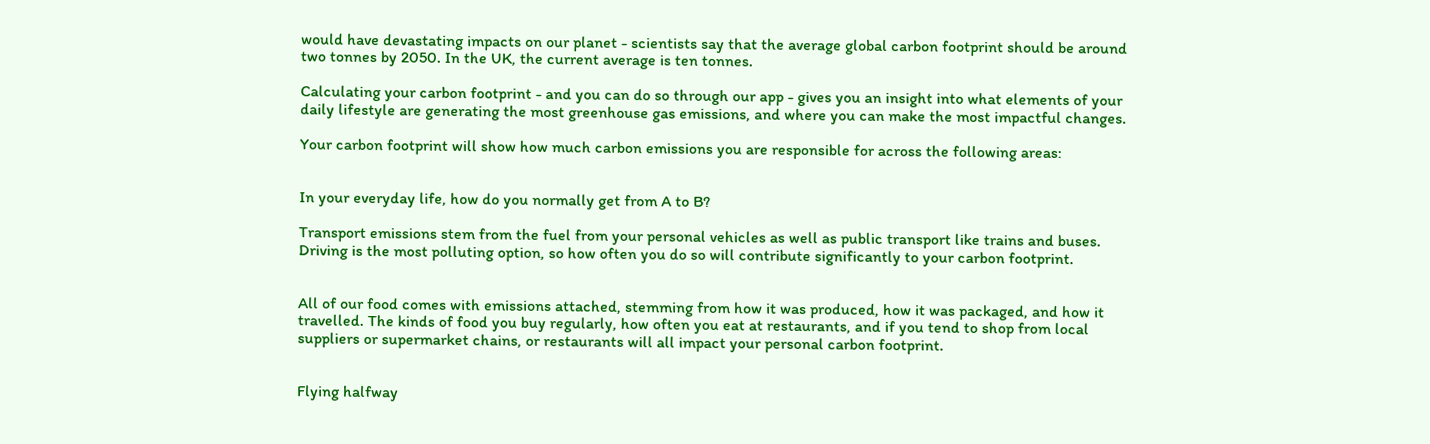would have devastating impacts on our planet - scientists say that the average global carbon footprint should be around two tonnes by 2050. In the UK, the current average is ten tonnes.

Calculating your carbon footprint - and you can do so through our app - gives you an insight into what elements of your daily lifestyle are generating the most greenhouse gas emissions, and where you can make the most impactful changes.

Your carbon footprint will show how much carbon emissions you are responsible for across the following areas:


In your everyday life, how do you normally get from A to B?

Transport emissions stem from the fuel from your personal vehicles as well as public transport like trains and buses. Driving is the most polluting option, so how often you do so will contribute significantly to your carbon footprint.


All of our food comes with emissions attached, stemming from how it was produced, how it was packaged, and how it travelled. The kinds of food you buy regularly, how often you eat at restaurants, and if you tend to shop from local suppliers or supermarket chains, or restaurants will all impact your personal carbon footprint.


Flying halfway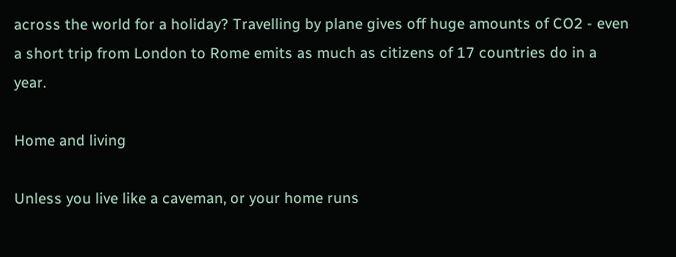across the world for a holiday? Travelling by plane gives off huge amounts of CO2 - even a short trip from London to Rome emits as much as citizens of 17 countries do in a year.

Home and living

Unless you live like a caveman, or your home runs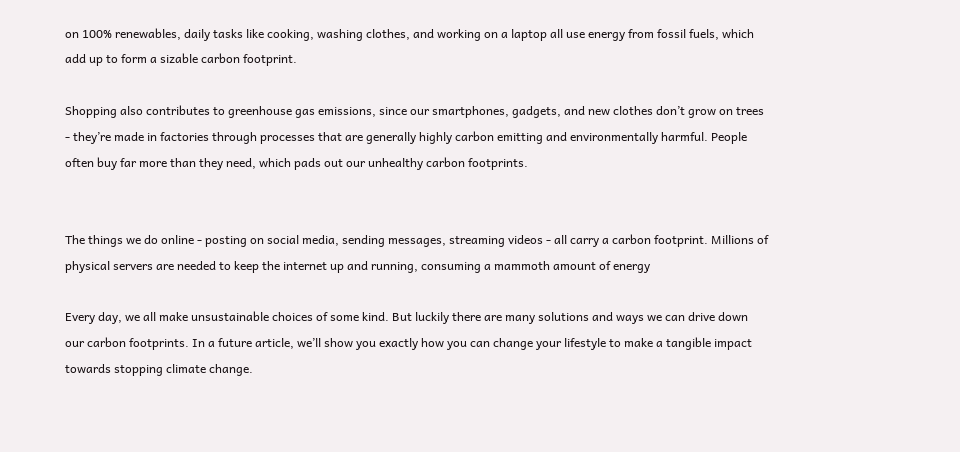on 100% renewables, daily tasks like cooking, washing clothes, and working on a laptop all use energy from fossil fuels, which add up to form a sizable carbon footprint.

Shopping also contributes to greenhouse gas emissions, since our smartphones, gadgets, and new clothes don’t grow on trees - they’re made in factories through processes that are generally highly carbon emitting and environmentally harmful. People often buy far more than they need, which pads out our unhealthy carbon footprints.


The things we do online - posting on social media, sending messages, streaming videos - all carry a carbon footprint. Millions of physical servers are needed to keep the internet up and running, consuming a mammoth amount of energy

Every day, we all make unsustainable choices of some kind. But luckily there are many solutions and ways we can drive down our carbon footprints. In a future article, we’ll show you exactly how you can change your lifestyle to make a tangible impact towards stopping climate change.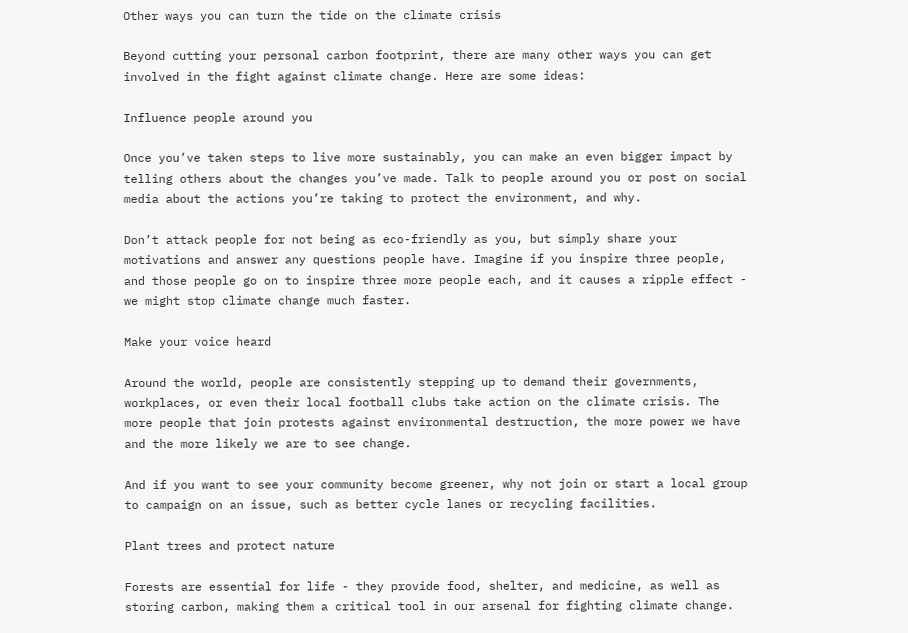Other ways you can turn the tide on the climate crisis

Beyond cutting your personal carbon footprint, there are many other ways you can get involved in the fight against climate change. Here are some ideas:

Influence people around you

Once you’ve taken steps to live more sustainably, you can make an even bigger impact by telling others about the changes you’ve made. Talk to people around you or post on social media about the actions you’re taking to protect the environment, and why.

Don’t attack people for not being as eco-friendly as you, but simply share your motivations and answer any questions people have. Imagine if you inspire three people, and those people go on to inspire three more people each, and it causes a ripple effect - we might stop climate change much faster.

Make your voice heard

Around the world, people are consistently stepping up to demand their governments, workplaces, or even their local football clubs take action on the climate crisis. The more people that join protests against environmental destruction, the more power we have and the more likely we are to see change.

And if you want to see your community become greener, why not join or start a local group to campaign on an issue, such as better cycle lanes or recycling facilities.

Plant trees and protect nature

Forests are essential for life - they provide food, shelter, and medicine, as well as storing carbon, making them a critical tool in our arsenal for fighting climate change.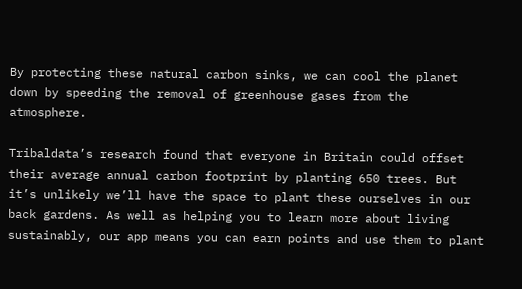By protecting these natural carbon sinks, we can cool the planet down by speeding the removal of greenhouse gases from the atmosphere.

Tribaldata’s research found that everyone in Britain could offset their average annual carbon footprint by planting 650 trees. But it’s unlikely we’ll have the space to plant these ourselves in our back gardens. As well as helping you to learn more about living sustainably, our app means you can earn points and use them to plant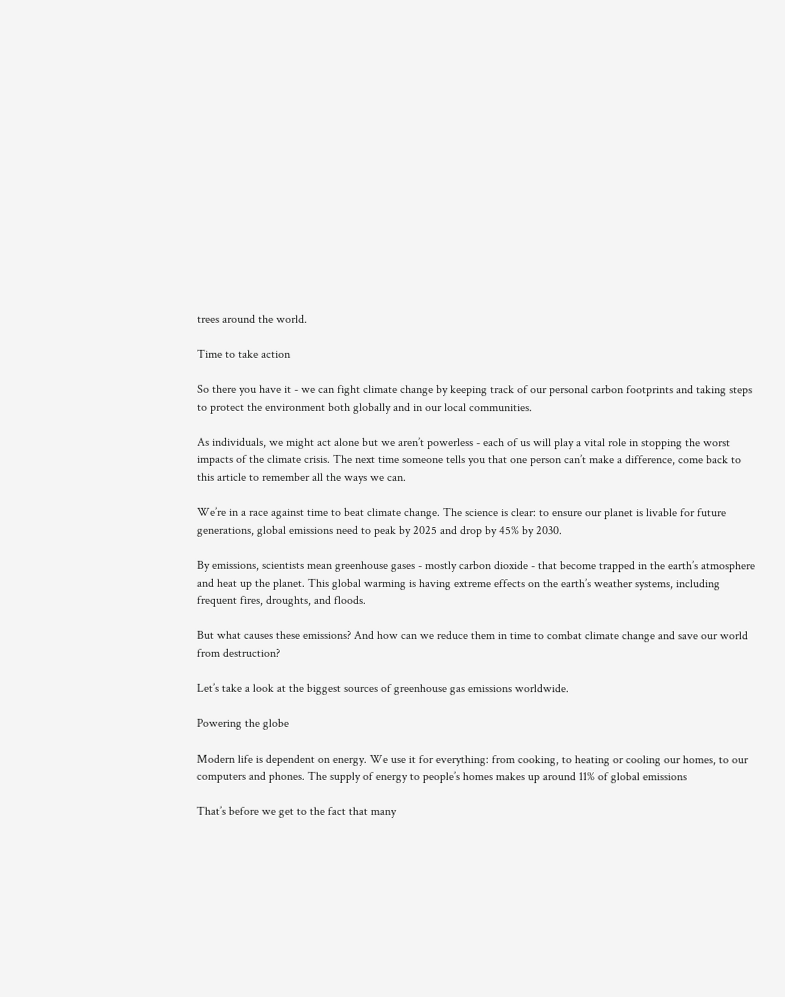trees around the world.

Time to take action

So there you have it - we can fight climate change by keeping track of our personal carbon footprints and taking steps to protect the environment both globally and in our local communities.

As individuals, we might act alone but we aren’t powerless - each of us will play a vital role in stopping the worst impacts of the climate crisis. The next time someone tells you that one person can’t make a difference, come back to this article to remember all the ways we can.

We’re in a race against time to beat climate change. The science is clear: to ensure our planet is livable for future generations, global emissions need to peak by 2025 and drop by 45% by 2030.

By emissions, scientists mean greenhouse gases - mostly carbon dioxide - that become trapped in the earth’s atmosphere and heat up the planet. This global warming is having extreme effects on the earth’s weather systems, including frequent fires, droughts, and floods.

But what causes these emissions? And how can we reduce them in time to combat climate change and save our world from destruction?

Let’s take a look at the biggest sources of greenhouse gas emissions worldwide.

Powering the globe

Modern life is dependent on energy. We use it for everything: from cooking, to heating or cooling our homes, to our computers and phones. The supply of energy to people’s homes makes up around 11% of global emissions

That’s before we get to the fact that many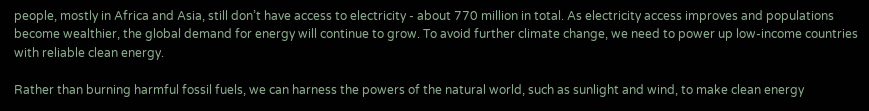people, mostly in Africa and Asia, still don’t have access to electricity - about 770 million in total. As electricity access improves and populations become wealthier, the global demand for energy will continue to grow. To avoid further climate change, we need to power up low-income countries with reliable clean energy.

Rather than burning harmful fossil fuels, we can harness the powers of the natural world, such as sunlight and wind, to make clean energy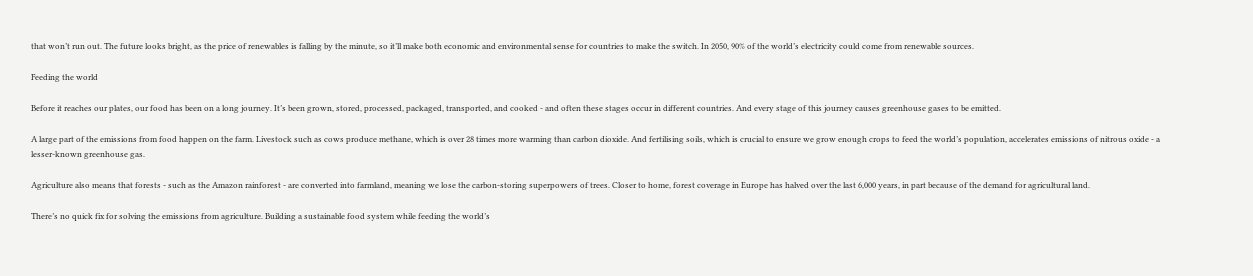that won’t run out. The future looks bright, as the price of renewables is falling by the minute, so it’ll make both economic and environmental sense for countries to make the switch. In 2050, 90% of the world’s electricity could come from renewable sources.

Feeding the world

Before it reaches our plates, our food has been on a long journey. It’s been grown, stored, processed, packaged, transported, and cooked - and often these stages occur in different countries. And every stage of this journey causes greenhouse gases to be emitted.

A large part of the emissions from food happen on the farm. Livestock such as cows produce methane, which is over 28 times more warming than carbon dioxide. And fertilising soils, which is crucial to ensure we grow enough crops to feed the world’s population, accelerates emissions of nitrous oxide - a lesser-known greenhouse gas.

Agriculture also means that forests - such as the Amazon rainforest - are converted into farmland, meaning we lose the carbon-storing superpowers of trees. Closer to home, forest coverage in Europe has halved over the last 6,000 years, in part because of the demand for agricultural land.

There’s no quick fix for solving the emissions from agriculture. Building a sustainable food system while feeding the world’s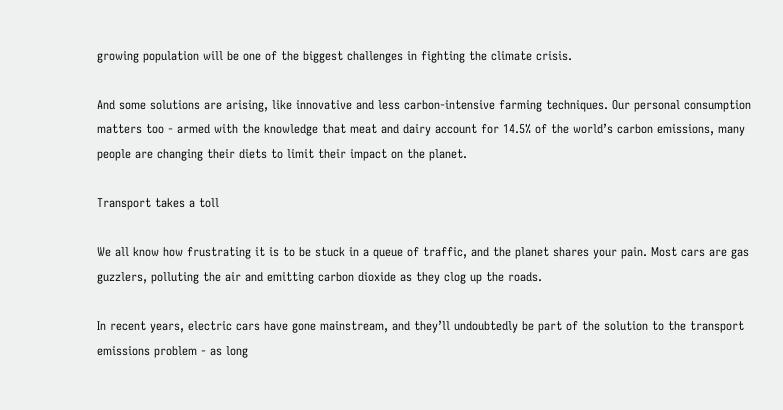growing population will be one of the biggest challenges in fighting the climate crisis.

And some solutions are arising, like innovative and less carbon-intensive farming techniques. Our personal consumption matters too - armed with the knowledge that meat and dairy account for 14.5% of the world’s carbon emissions, many people are changing their diets to limit their impact on the planet.

Transport takes a toll

We all know how frustrating it is to be stuck in a queue of traffic, and the planet shares your pain. Most cars are gas guzzlers, polluting the air and emitting carbon dioxide as they clog up the roads.

In recent years, electric cars have gone mainstream, and they’ll undoubtedly be part of the solution to the transport emissions problem - as long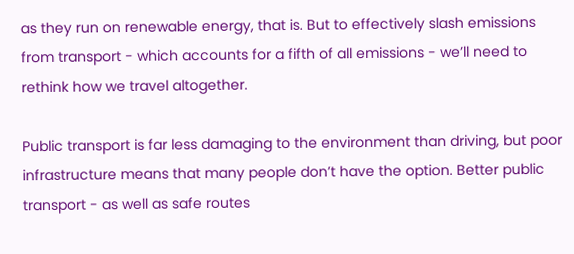as they run on renewable energy, that is. But to effectively slash emissions from transport - which accounts for a fifth of all emissions - we’ll need to rethink how we travel altogether.

Public transport is far less damaging to the environment than driving, but poor infrastructure means that many people don’t have the option. Better public transport - as well as safe routes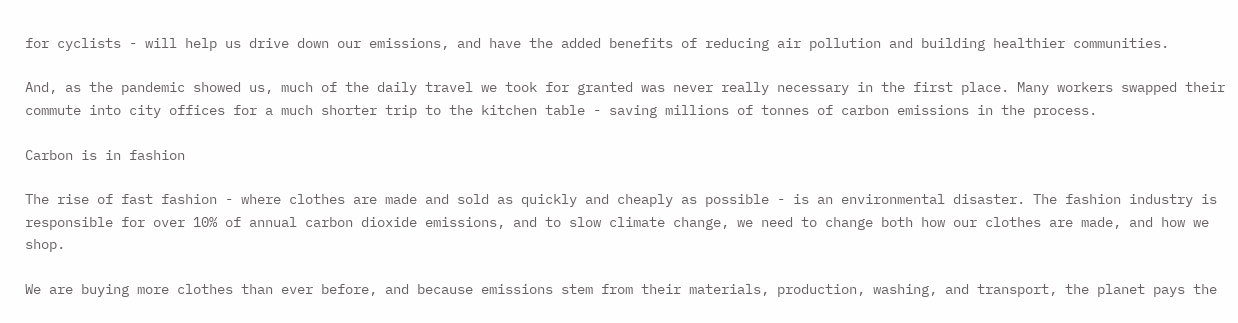for cyclists - will help us drive down our emissions, and have the added benefits of reducing air pollution and building healthier communities.

And, as the pandemic showed us, much of the daily travel we took for granted was never really necessary in the first place. Many workers swapped their commute into city offices for a much shorter trip to the kitchen table - saving millions of tonnes of carbon emissions in the process.

Carbon is in fashion

The rise of fast fashion - where clothes are made and sold as quickly and cheaply as possible - is an environmental disaster. The fashion industry is responsible for over 10% of annual carbon dioxide emissions, and to slow climate change, we need to change both how our clothes are made, and how we shop.

We are buying more clothes than ever before, and because emissions stem from their materials, production, washing, and transport, the planet pays the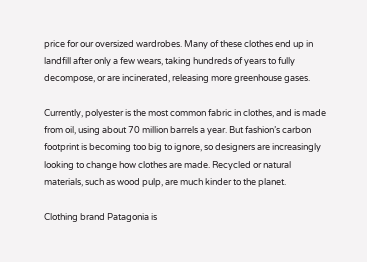price for our oversized wardrobes. Many of these clothes end up in landfill after only a few wears, taking hundreds of years to fully decompose, or are incinerated, releasing more greenhouse gases.

Currently, polyester is the most common fabric in clothes, and is made from oil, using about 70 million barrels a year. But fashion’s carbon footprint is becoming too big to ignore, so designers are increasingly looking to change how clothes are made. Recycled or natural materials, such as wood pulp, are much kinder to the planet.

Clothing brand Patagonia is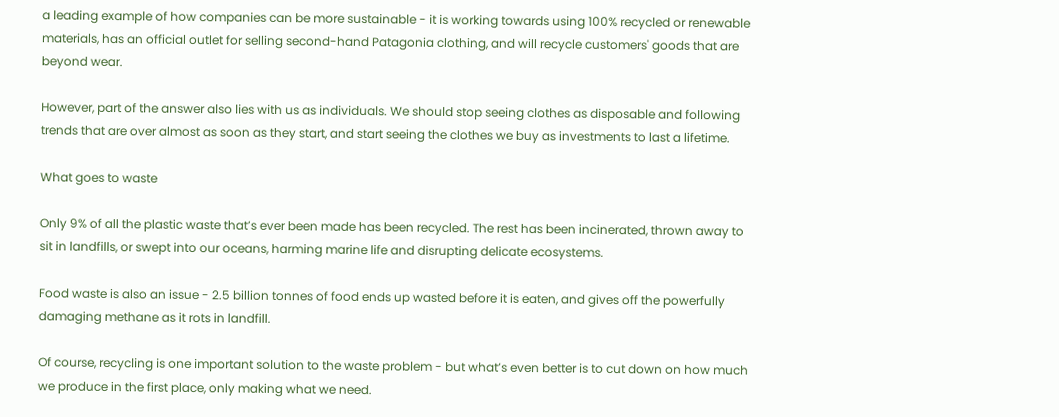a leading example of how companies can be more sustainable - it is working towards using 100% recycled or renewable materials, has an official outlet for selling second-hand Patagonia clothing, and will recycle customers' goods that are beyond wear.

However, part of the answer also lies with us as individuals. We should stop seeing clothes as disposable and following trends that are over almost as soon as they start, and start seeing the clothes we buy as investments to last a lifetime.

What goes to waste

Only 9% of all the plastic waste that’s ever been made has been recycled. The rest has been incinerated, thrown away to sit in landfills, or swept into our oceans, harming marine life and disrupting delicate ecosystems.

Food waste is also an issue - 2.5 billion tonnes of food ends up wasted before it is eaten, and gives off the powerfully damaging methane as it rots in landfill.

Of course, recycling is one important solution to the waste problem - but what’s even better is to cut down on how much we produce in the first place, only making what we need.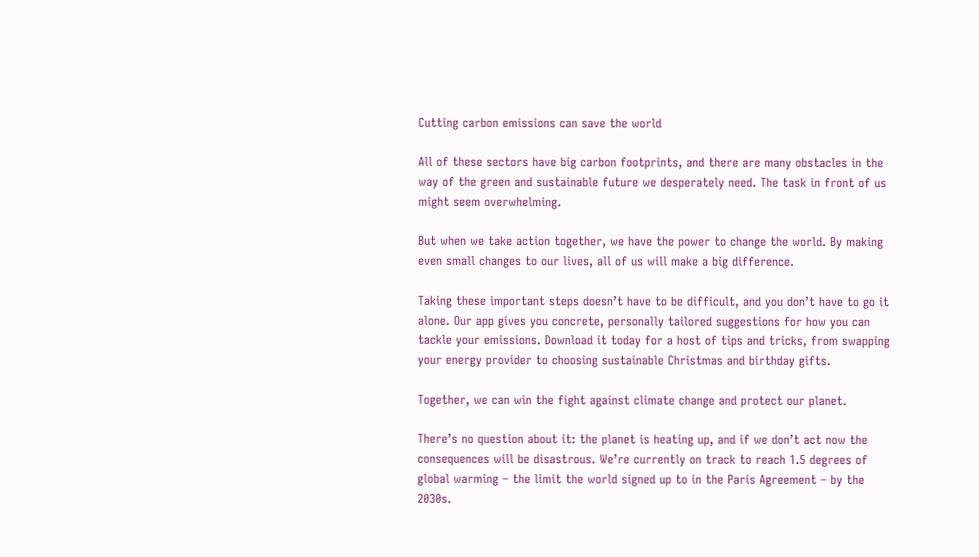Cutting carbon emissions can save the world

All of these sectors have big carbon footprints, and there are many obstacles in the way of the green and sustainable future we desperately need. The task in front of us might seem overwhelming.

But when we take action together, we have the power to change the world. By making even small changes to our lives, all of us will make a big difference.

Taking these important steps doesn’t have to be difficult, and you don’t have to go it alone. Our app gives you concrete, personally tailored suggestions for how you can tackle your emissions. Download it today for a host of tips and tricks, from swapping your energy provider to choosing sustainable Christmas and birthday gifts.

Together, we can win the fight against climate change and protect our planet.

There’s no question about it: the planet is heating up, and if we don’t act now the consequences will be disastrous. We’re currently on track to reach 1.5 degrees of global warming – the limit the world signed up to in the Paris Agreement – by the 2030s.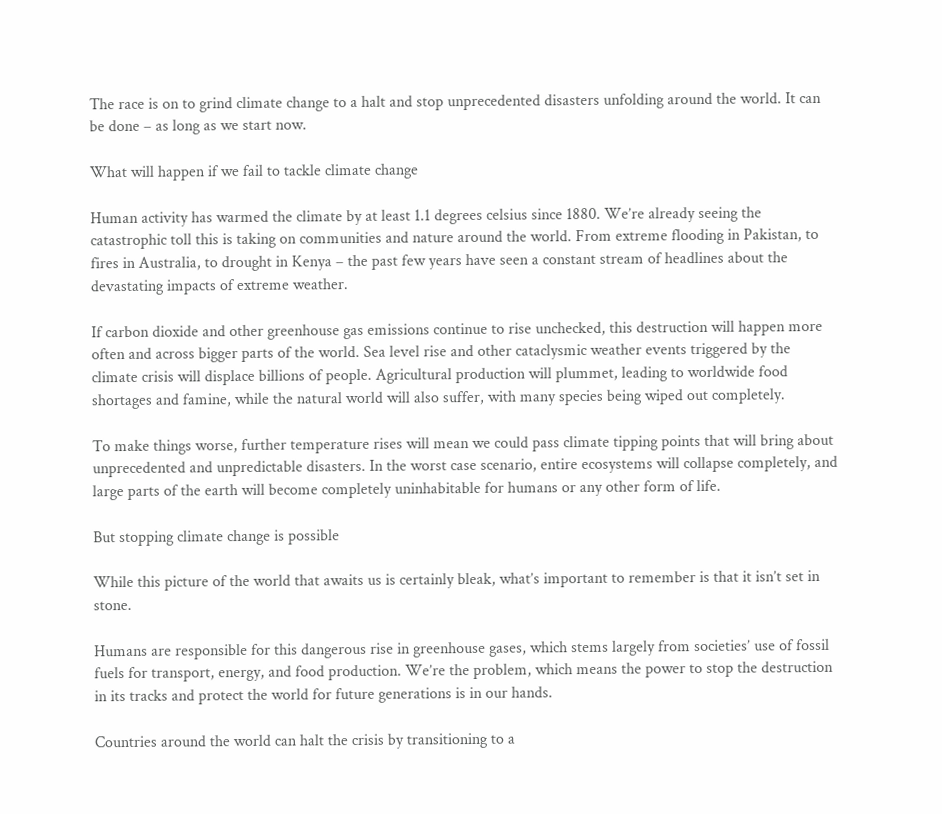The race is on to grind climate change to a halt and stop unprecedented disasters unfolding around the world. It can be done – as long as we start now.

What will happen if we fail to tackle climate change

Human activity has warmed the climate by at least 1.1 degrees celsius since 1880. We’re already seeing the catastrophic toll this is taking on communities and nature around the world. From extreme flooding in Pakistan, to fires in Australia, to drought in Kenya – the past few years have seen a constant stream of headlines about the devastating impacts of extreme weather.

If carbon dioxide and other greenhouse gas emissions continue to rise unchecked, this destruction will happen more often and across bigger parts of the world. Sea level rise and other cataclysmic weather events triggered by the climate crisis will displace billions of people. Agricultural production will plummet, leading to worldwide food shortages and famine, while the natural world will also suffer, with many species being wiped out completely.

To make things worse, further temperature rises will mean we could pass climate tipping points that will bring about unprecedented and unpredictable disasters. In the worst case scenario, entire ecosystems will collapse completely, and large parts of the earth will become completely uninhabitable for humans or any other form of life.

But stopping climate change is possible

While this picture of the world that awaits us is certainly bleak, what’s important to remember is that it isn’t set in stone.

Humans are responsible for this dangerous rise in greenhouse gases, which stems largely from societies’ use of fossil fuels for transport, energy, and food production. We’re the problem, which means the power to stop the destruction in its tracks and protect the world for future generations is in our hands.

Countries around the world can halt the crisis by transitioning to a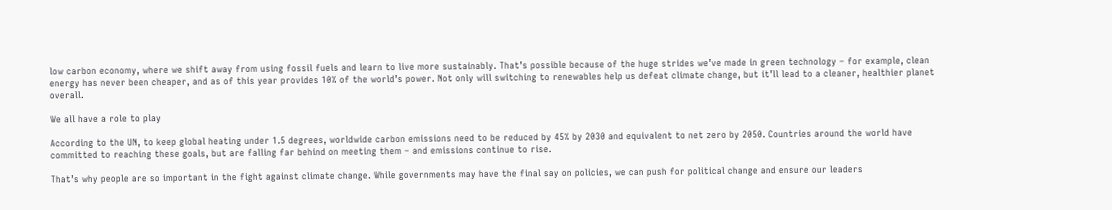low carbon economy, where we shift away from using fossil fuels and learn to live more sustainably. That’s possible because of the huge strides we’ve made in green technology – for example, clean energy has never been cheaper, and as of this year provides 10% of the world’s power. Not only will switching to renewables help us defeat climate change, but it’ll lead to a cleaner, healthier planet overall.

We all have a role to play

According to the UN, to keep global heating under 1.5 degrees, worldwide carbon emissions need to be reduced by 45% by 2030 and equivalent to net zero by 2050. Countries around the world have committed to reaching these goals, but are falling far behind on meeting them – and emissions continue to rise.

That’s why people are so important in the fight against climate change. While governments may have the final say on policies, we can push for political change and ensure our leaders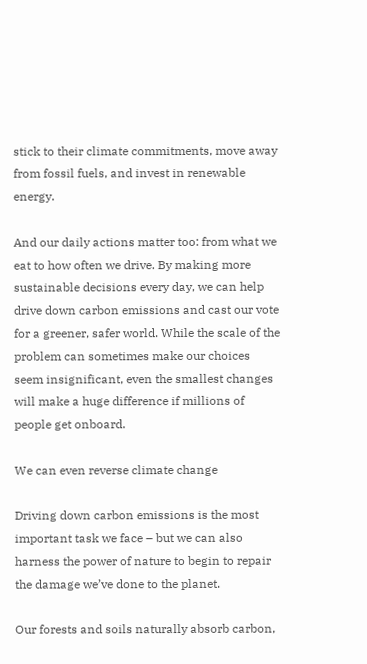stick to their climate commitments, move away from fossil fuels, and invest in renewable energy.

And our daily actions matter too: from what we eat to how often we drive. By making more sustainable decisions every day, we can help drive down carbon emissions and cast our vote for a greener, safer world. While the scale of the problem can sometimes make our choices seem insignificant, even the smallest changes will make a huge difference if millions of people get onboard.

We can even reverse climate change

Driving down carbon emissions is the most important task we face – but we can also harness the power of nature to begin to repair the damage we’ve done to the planet.

Our forests and soils naturally absorb carbon,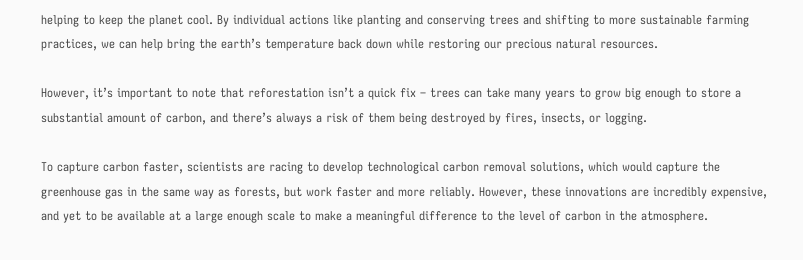helping to keep the planet cool. By individual actions like planting and conserving trees and shifting to more sustainable farming practices, we can help bring the earth’s temperature back down while restoring our precious natural resources.

However, it’s important to note that reforestation isn’t a quick fix – trees can take many years to grow big enough to store a substantial amount of carbon, and there’s always a risk of them being destroyed by fires, insects, or logging.

To capture carbon faster, scientists are racing to develop technological carbon removal solutions, which would capture the greenhouse gas in the same way as forests, but work faster and more reliably. However, these innovations are incredibly expensive, and yet to be available at a large enough scale to make a meaningful difference to the level of carbon in the atmosphere.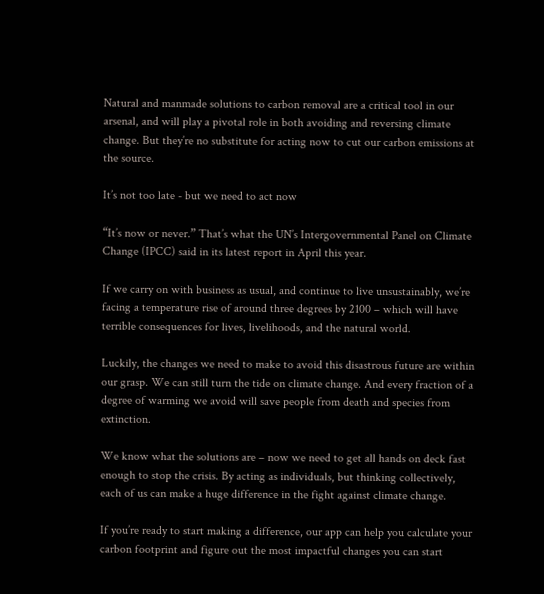Natural and manmade solutions to carbon removal are a critical tool in our arsenal, and will play a pivotal role in both avoiding and reversing climate change. But they’re no substitute for acting now to cut our carbon emissions at the source.

It’s not too late - but we need to act now

“It’s now or never.” That’s what the UN’s Intergovernmental Panel on Climate Change (IPCC) said in its latest report in April this year.

If we carry on with business as usual, and continue to live unsustainably, we’re facing a temperature rise of around three degrees by 2100 – which will have terrible consequences for lives, livelihoods, and the natural world.

Luckily, the changes we need to make to avoid this disastrous future are within our grasp. We can still turn the tide on climate change. And every fraction of a degree of warming we avoid will save people from death and species from extinction.

We know what the solutions are – now we need to get all hands on deck fast enough to stop the crisis. By acting as individuals, but thinking collectively, each of us can make a huge difference in the fight against climate change.

If you’re ready to start making a difference, our app can help you calculate your carbon footprint and figure out the most impactful changes you can start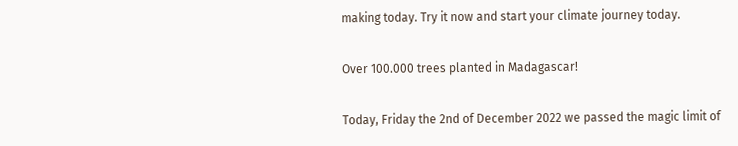making today. Try it now and start your climate journey today.

Over 100.000 trees planted in Madagascar!

Today, Friday the 2nd of December 2022 we passed the magic limit of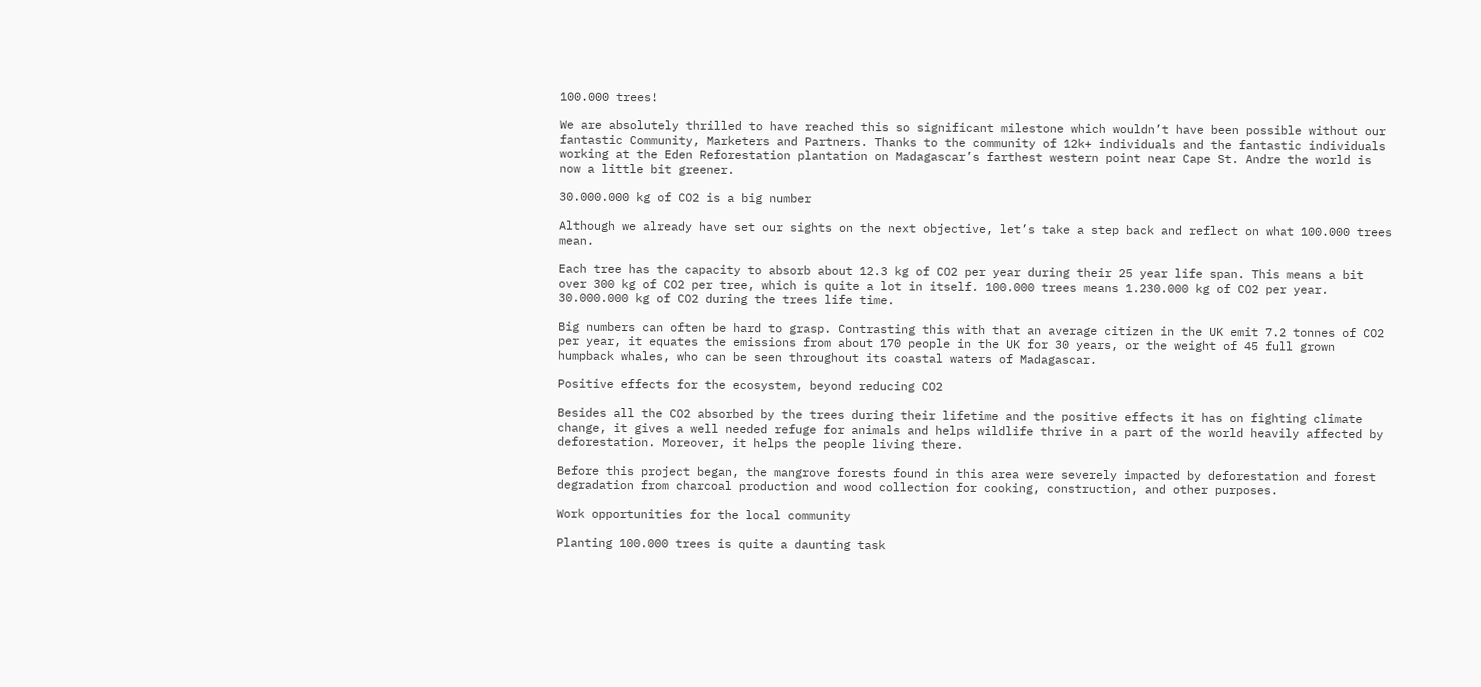100.000 trees!

We are absolutely thrilled to have reached this so significant milestone which wouldn’t have been possible without our fantastic Community, Marketers and Partners. Thanks to the community of 12k+ individuals and the fantastic individuals working at the Eden Reforestation plantation on Madagascar’s farthest western point near Cape St. Andre the world is now a little bit greener.

30.000.000 kg of CO2 is a big number

Although we already have set our sights on the next objective, let’s take a step back and reflect on what 100.000 trees mean.

Each tree has the capacity to absorb about 12.3 kg of CO2 per year during their 25 year life span. This means a bit over 300 kg of CO2 per tree, which is quite a lot in itself. 100.000 trees means 1.230.000 kg of CO2 per year. 30.000.000 kg of CO2 during the trees life time.

Big numbers can often be hard to grasp. Contrasting this with that an average citizen in the UK emit 7.2 tonnes of CO2 per year, it equates the emissions from about 170 people in the UK for 30 years, or the weight of 45 full grown humpback whales, who can be seen throughout its coastal waters of Madagascar.

Positive effects for the ecosystem, beyond reducing CO2

Besides all the CO2 absorbed by the trees during their lifetime and the positive effects it has on fighting climate change, it gives a well needed refuge for animals and helps wildlife thrive in a part of the world heavily affected by deforestation. Moreover, it helps the people living there.

Before this project began, the mangrove forests found in this area were severely impacted by deforestation and forest degradation from charcoal production and wood collection for cooking, construction, and other purposes.

Work opportunities for the local community

Planting 100.000 trees is quite a daunting task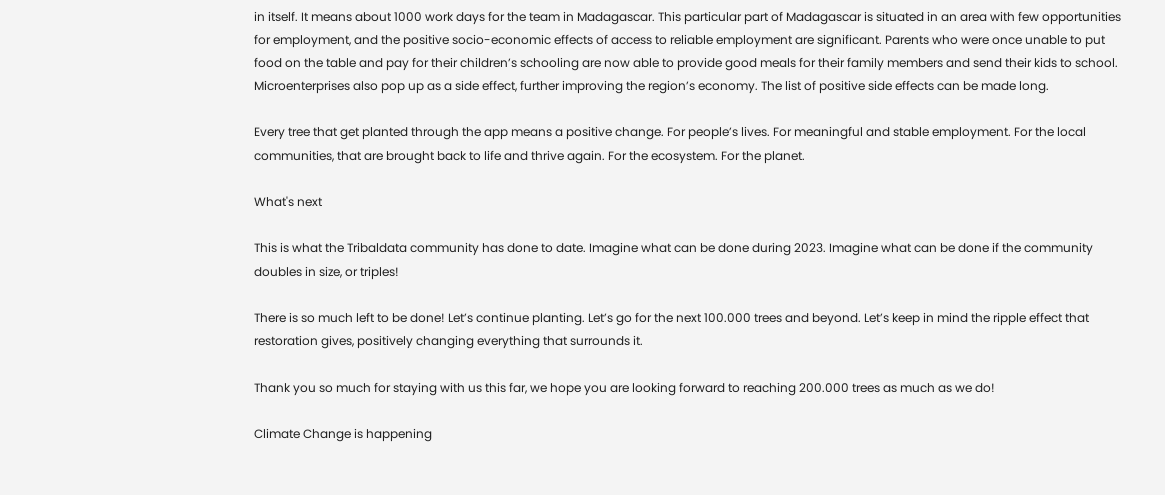in itself. It means about 1000 work days for the team in Madagascar. This particular part of Madagascar is situated in an area with few opportunities for employment, and the positive socio-economic effects of access to reliable employment are significant. Parents who were once unable to put food on the table and pay for their children’s schooling are now able to provide good meals for their family members and send their kids to school. Microenterprises also pop up as a side effect, further improving the region’s economy. The list of positive side effects can be made long.

Every tree that get planted through the app means a positive change. For people’s lives. For meaningful and stable employment. For the local communities, that are brought back to life and thrive again. For the ecosystem. For the planet.

What's next

This is what the Tribaldata community has done to date. Imagine what can be done during 2023. Imagine what can be done if the community doubles in size, or triples!

There is so much left to be done! Let’s continue planting. Let’s go for the next 100.000 trees and beyond. Let’s keep in mind the ripple effect that restoration gives, positively changing everything that surrounds it.

Thank you so much for staying with us this far, we hope you are looking forward to reaching 200.000 trees as much as we do!

Climate Change is happening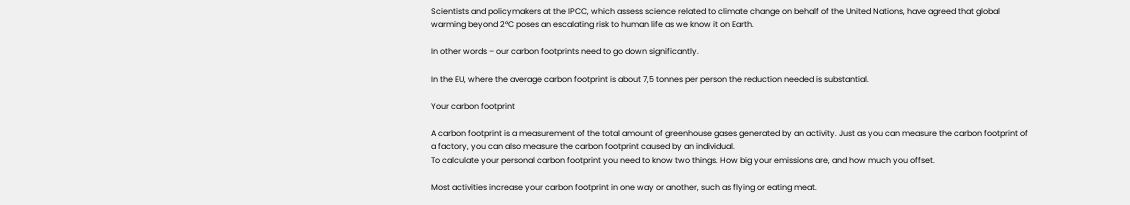Scientists and policymakers at the IPCC, which assess science related to climate change on behalf of the United Nations, have agreed that global warming beyond 2°C poses an escalating risk to human life as we know it on Earth.

In other words – our carbon footprints need to go down significantly.

In the EU, where the average carbon footprint is about 7,5 tonnes per person the reduction needed is substantial.

Your carbon footprint

A carbon footprint is a measurement of the total amount of greenhouse gases generated by an activity. Just as you can measure the carbon footprint of a factory, you can also measure the carbon footprint caused by an individual.
To calculate your personal carbon footprint you need to know two things. How big your emissions are, and how much you offset.

Most activities increase your carbon footprint in one way or another, such as flying or eating meat.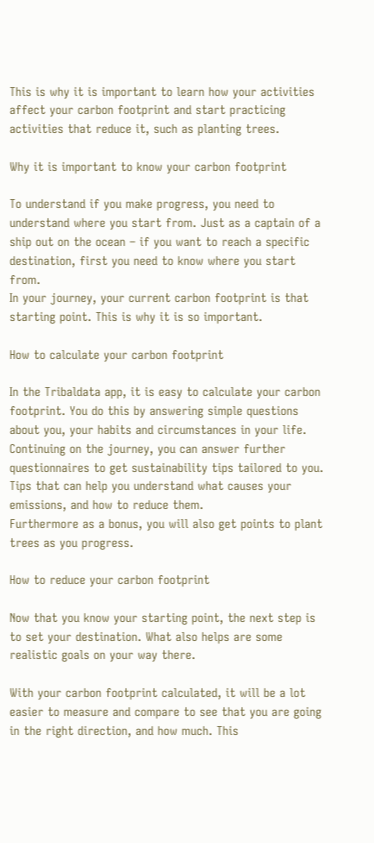This is why it is important to learn how your activities affect your carbon footprint and start practicing activities that reduce it, such as planting trees.

Why it is important to know your carbon footprint

To understand if you make progress, you need to understand where you start from. Just as a captain of a ship out on the ocean – if you want to reach a specific destination, first you need to know where you start from.
In your journey, your current carbon footprint is that starting point. This is why it is so important.

How to calculate your carbon footprint

In the Tribaldata app, it is easy to calculate your carbon footprint. You do this by answering simple questions about you, your habits and circumstances in your life. Continuing on the journey, you can answer further questionnaires to get sustainability tips tailored to you. Tips that can help you understand what causes your emissions, and how to reduce them.
Furthermore as a bonus, you will also get points to plant trees as you progress.

How to reduce your carbon footprint

Now that you know your starting point, the next step is to set your destination. What also helps are some realistic goals on your way there.

With your carbon footprint calculated, it will be a lot easier to measure and compare to see that you are going in the right direction, and how much. This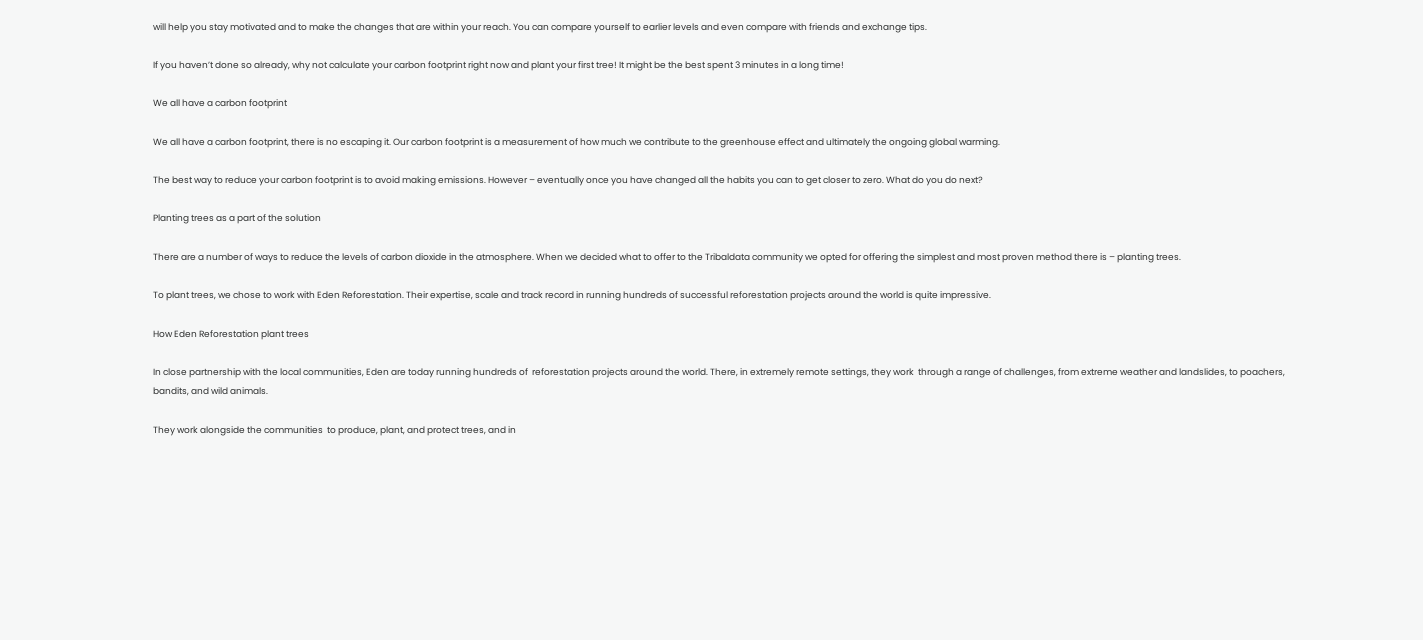will help you stay motivated and to make the changes that are within your reach. You can compare yourself to earlier levels and even compare with friends and exchange tips.

If you haven’t done so already, why not calculate your carbon footprint right now and plant your first tree! It might be the best spent 3 minutes in a long time!

We all have a carbon footprint

We all have a carbon footprint, there is no escaping it. Our carbon footprint is a measurement of how much we contribute to the greenhouse effect and ultimately the ongoing global warming.

The best way to reduce your carbon footprint is to avoid making emissions. However – eventually once you have changed all the habits you can to get closer to zero. What do you do next?

Planting trees as a part of the solution

There are a number of ways to reduce the levels of carbon dioxide in the atmosphere. When we decided what to offer to the Tribaldata community we opted for offering the simplest and most proven method there is – planting trees.

To plant trees, we chose to work with Eden Reforestation. Their expertise, scale and track record in running hundreds of successful reforestation projects around the world is quite impressive.

How Eden Reforestation plant trees

In close partnership with the local communities, Eden are today running hundreds of  reforestation projects around the world. There, in extremely remote settings, they work  through a range of challenges, from extreme weather and landslides, to poachers, bandits, and wild animals.

They work alongside the communities  to produce, plant, and protect trees, and in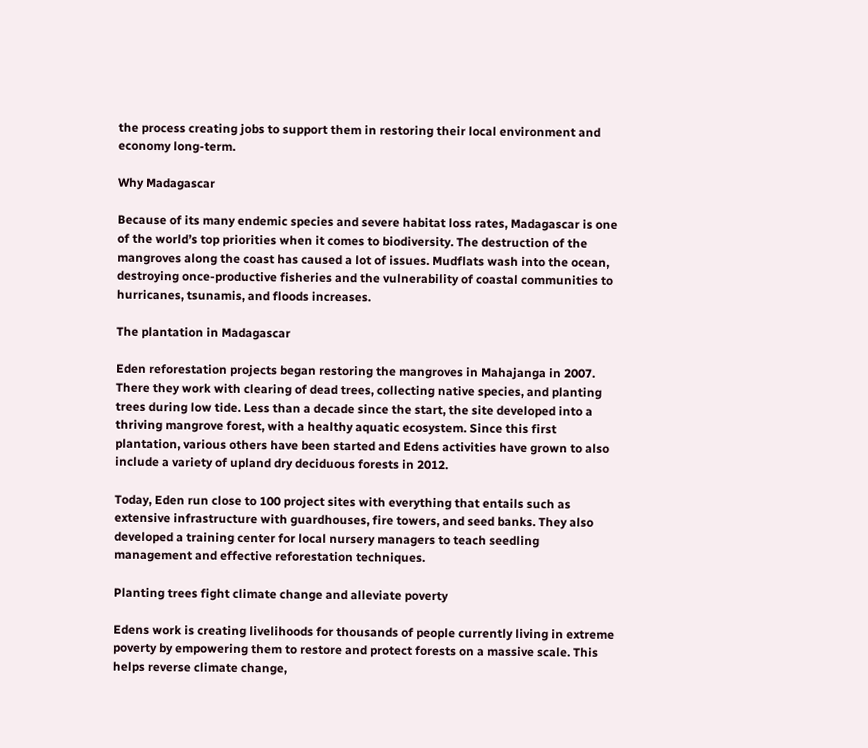the process creating jobs to support them in restoring their local environment and economy long-term.

Why Madagascar

Because of its many endemic species and severe habitat loss rates, Madagascar is one of the world’s top priorities when it comes to biodiversity. The destruction of the mangroves along the coast has caused a lot of issues. Mudflats wash into the ocean, destroying once-productive fisheries and the vulnerability of coastal communities to hurricanes, tsunamis, and floods increases.

The plantation in Madagascar

Eden reforestation projects began restoring the mangroves in Mahajanga in 2007. There they work with clearing of dead trees, collecting native species, and planting trees during low tide. Less than a decade since the start, the site developed into a thriving mangrove forest, with a healthy aquatic ecosystem. Since this first plantation, various others have been started and Edens activities have grown to also include a variety of upland dry deciduous forests in 2012.

Today, Eden run close to 100 project sites with everything that entails such as extensive infrastructure with guardhouses, fire towers, and seed banks. They also developed a training center for local nursery managers to teach seedling management and effective reforestation techniques.

Planting trees fight climate change and alleviate poverty

Edens work is creating livelihoods for thousands of people currently living in extreme poverty by empowering them to restore and protect forests on a massive scale. This helps reverse climate change,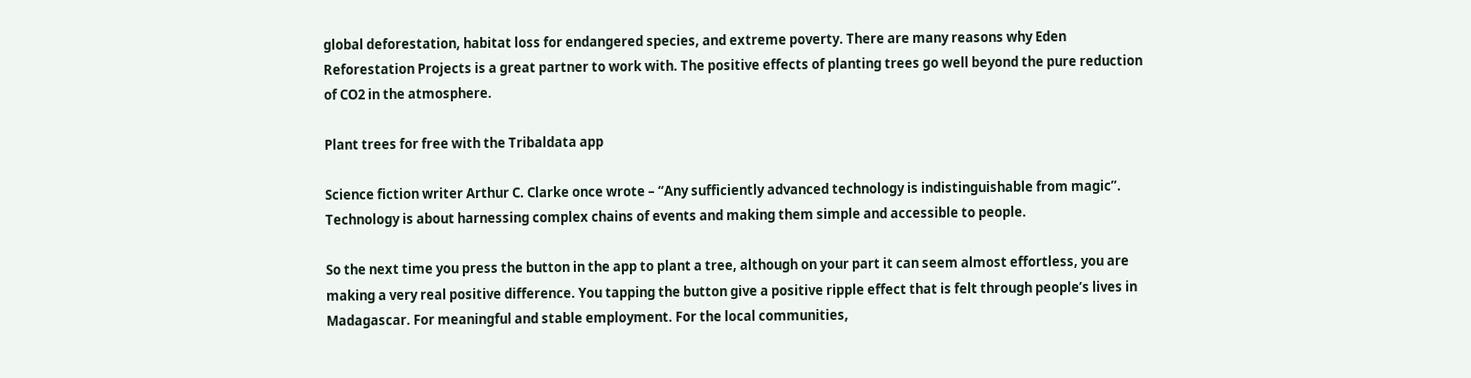global deforestation, habitat loss for endangered species, and extreme poverty. There are many reasons why Eden Reforestation Projects is a great partner to work with. The positive effects of planting trees go well beyond the pure reduction of CO2 in the atmosphere.

Plant trees for free with the Tribaldata app

Science fiction writer Arthur C. Clarke once wrote – “Any sufficiently advanced technology is indistinguishable from magic”. Technology is about harnessing complex chains of events and making them simple and accessible to people.

So the next time you press the button in the app to plant a tree, although on your part it can seem almost effortless, you are making a very real positive difference. You tapping the button give a positive ripple effect that is felt through people’s lives in Madagascar. For meaningful and stable employment. For the local communities,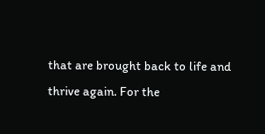that are brought back to life and thrive again. For the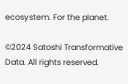ecosystem. For the planet.

©2024 Satoshi Transformative Data. All rights reserved.